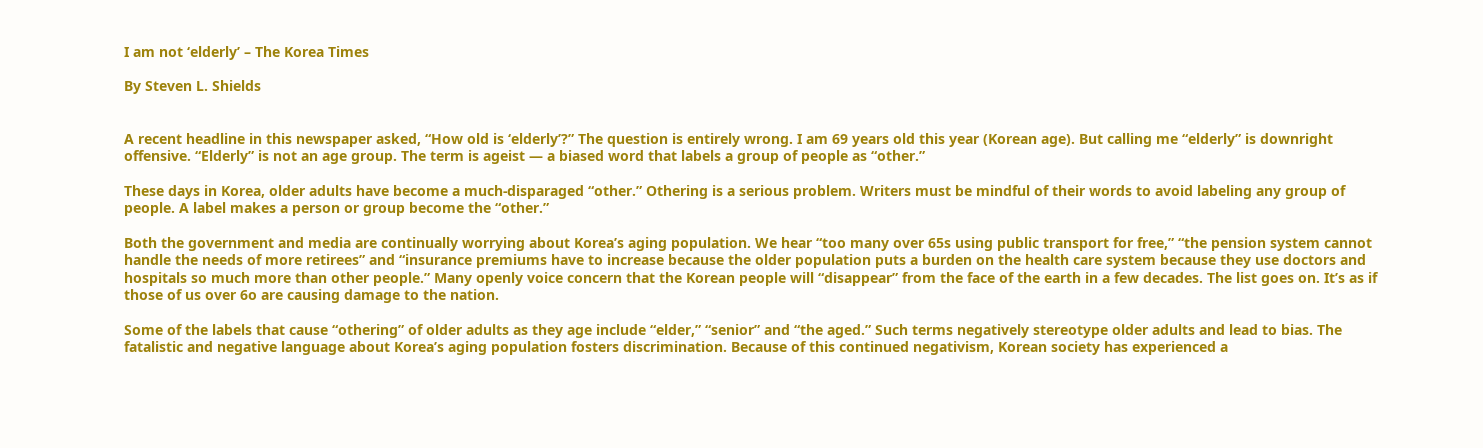I am not ‘elderly’ – The Korea Times

By Steven L. Shields


A recent headline in this newspaper asked, “How old is ‘elderly’?” The question is entirely wrong. I am 69 years old this year (Korean age). But calling me “elderly” is downright offensive. “Elderly” is not an age group. The term is ageist — a biased word that labels a group of people as “other.”

These days in Korea, older adults have become a much-disparaged “other.” Othering is a serious problem. Writers must be mindful of their words to avoid labeling any group of people. A label makes a person or group become the “other.”

Both the government and media are continually worrying about Korea’s aging population. We hear “too many over 65s using public transport for free,” “the pension system cannot handle the needs of more retirees” and “insurance premiums have to increase because the older population puts a burden on the health care system because they use doctors and hospitals so much more than other people.” Many openly voice concern that the Korean people will “disappear” from the face of the earth in a few decades. The list goes on. It’s as if those of us over 6o are causing damage to the nation.

Some of the labels that cause “othering” of older adults as they age include “elder,” “senior” and “the aged.” Such terms negatively stereotype older adults and lead to bias. The fatalistic and negative language about Korea’s aging population fosters discrimination. Because of this continued negativism, Korean society has experienced a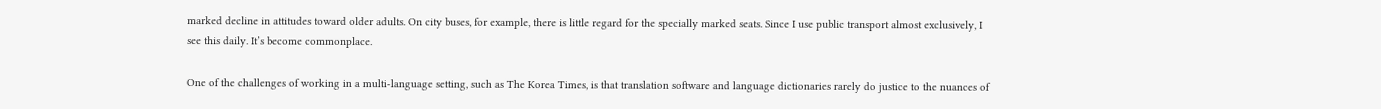marked decline in attitudes toward older adults. On city buses, for example, there is little regard for the specially marked seats. Since I use public transport almost exclusively, I see this daily. It’s become commonplace.

One of the challenges of working in a multi-language setting, such as The Korea Times, is that translation software and language dictionaries rarely do justice to the nuances of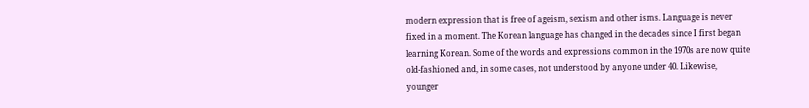modern expression that is free of ageism, sexism and other isms. Language is never fixed in a moment. The Korean language has changed in the decades since I first began learning Korean. Some of the words and expressions common in the 1970s are now quite old-fashioned and, in some cases, not understood by anyone under 40. Likewise, younger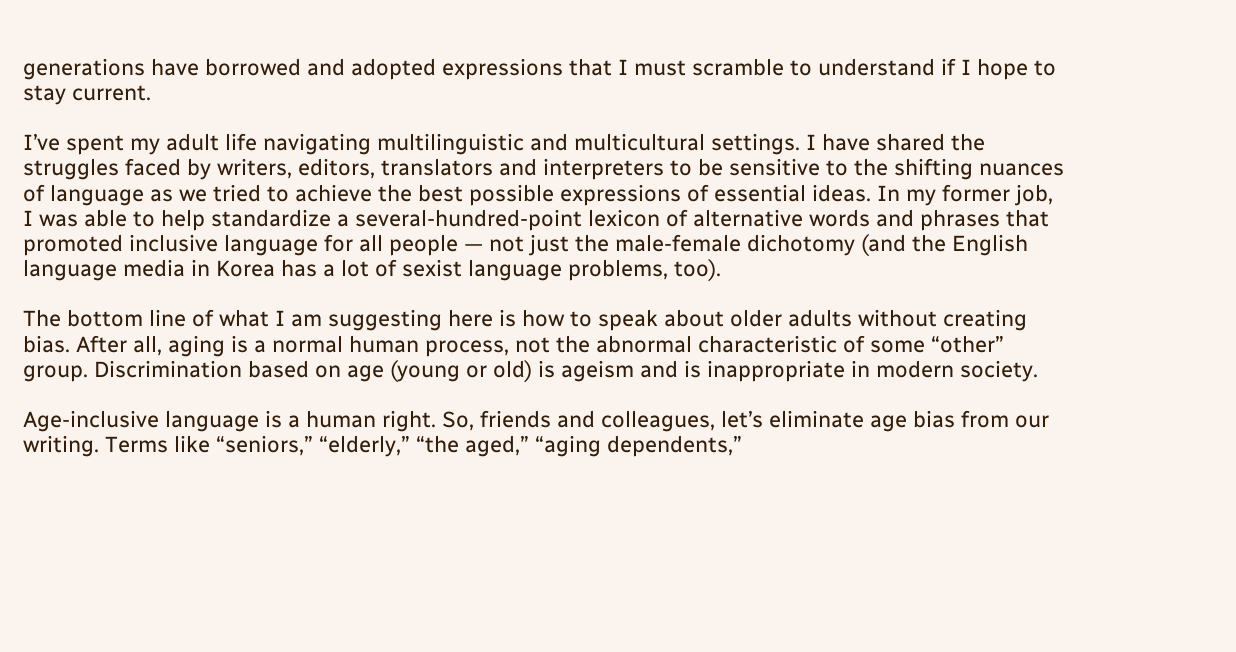generations have borrowed and adopted expressions that I must scramble to understand if I hope to stay current.

I’ve spent my adult life navigating multilinguistic and multicultural settings. I have shared the struggles faced by writers, editors, translators and interpreters to be sensitive to the shifting nuances of language as we tried to achieve the best possible expressions of essential ideas. In my former job, I was able to help standardize a several-hundred-point lexicon of alternative words and phrases that promoted inclusive language for all people — not just the male-female dichotomy (and the English language media in Korea has a lot of sexist language problems, too).

The bottom line of what I am suggesting here is how to speak about older adults without creating bias. After all, aging is a normal human process, not the abnormal characteristic of some “other” group. Discrimination based on age (young or old) is ageism and is inappropriate in modern society.

Age-inclusive language is a human right. So, friends and colleagues, let’s eliminate age bias from our writing. Terms like “seniors,” “elderly,” “the aged,” “aging dependents,”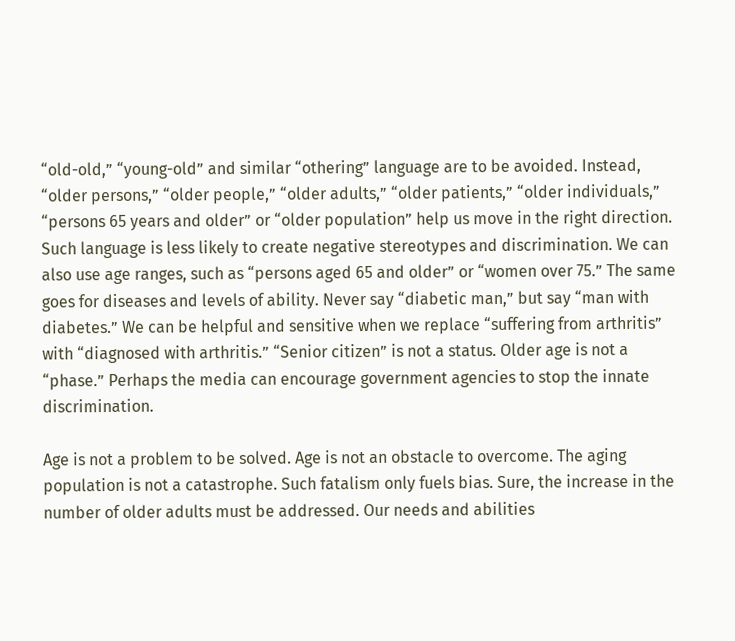“old-old,” “young-old” and similar “othering” language are to be avoided. Instead, “older persons,” “older people,” “older adults,” “older patients,” “older individuals,” “persons 65 years and older” or “older population” help us move in the right direction. Such language is less likely to create negative stereotypes and discrimination. We can also use age ranges, such as “persons aged 65 and older” or “women over 75.” The same goes for diseases and levels of ability. Never say “diabetic man,” but say “man with diabetes.” We can be helpful and sensitive when we replace “suffering from arthritis” with “diagnosed with arthritis.” “Senior citizen” is not a status. Older age is not a “phase.” Perhaps the media can encourage government agencies to stop the innate discrimination.

Age is not a problem to be solved. Age is not an obstacle to overcome. The aging population is not a catastrophe. Such fatalism only fuels bias. Sure, the increase in the number of older adults must be addressed. Our needs and abilities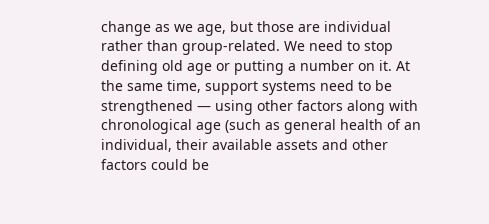change as we age, but those are individual rather than group-related. We need to stop defining old age or putting a number on it. At the same time, support systems need to be strengthened — using other factors along with chronological age (such as general health of an individual, their available assets and other factors could be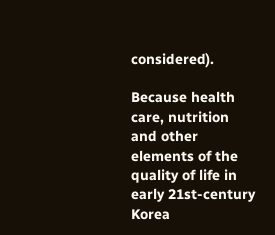considered).

Because health care, nutrition and other elements of the quality of life in early 21st-century Korea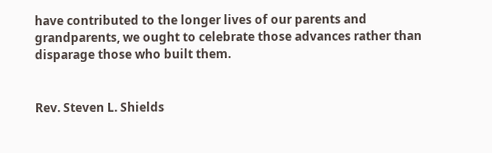have contributed to the longer lives of our parents and grandparents, we ought to celebrate those advances rather than disparage those who built them.


Rev. Steven L. Shields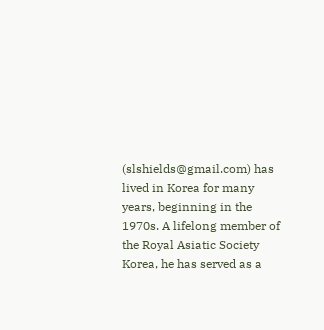(slshields@gmail.com) has lived in Korea for many years, beginning in the 1970s. A lifelong member of the Royal Asiatic Society Korea, he has served as a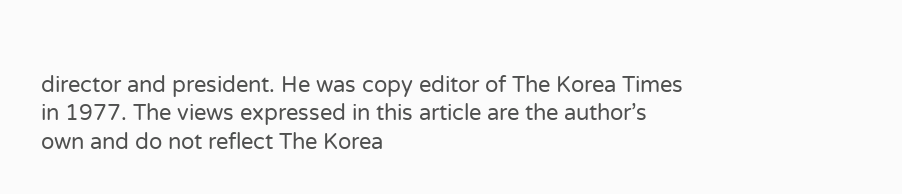director and president. He was copy editor of The Korea Times in 1977. The views expressed in this article are the author’s own and do not reflect The Korea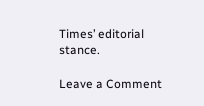Times’ editorial stance.

Leave a Comment